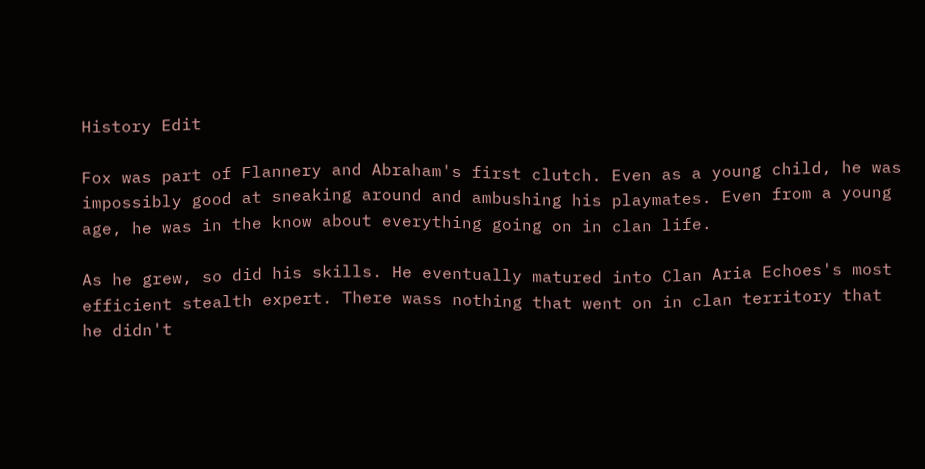History Edit

Fox was part of Flannery and Abraham's first clutch. Even as a young child, he was impossibly good at sneaking around and ambushing his playmates. Even from a young age, he was in the know about everything going on in clan life.

As he grew, so did his skills. He eventually matured into Clan Aria Echoes's most efficient stealth expert. There wass nothing that went on in clan territory that he didn't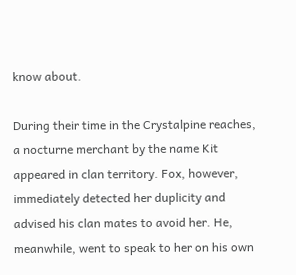know about.

During their time in the Crystalpine reaches, a nocturne merchant by the name Kit appeared in clan territory. Fox, however, immediately detected her duplicity and advised his clan mates to avoid her. He, meanwhile, went to speak to her on his own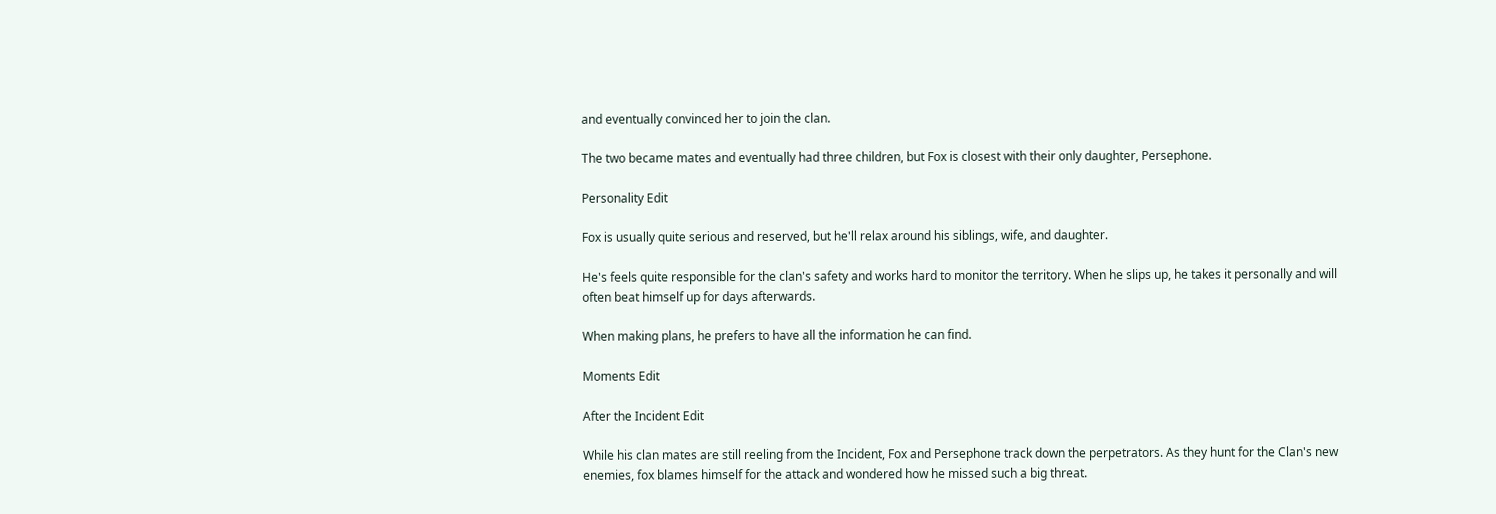and eventually convinced her to join the clan.

The two became mates and eventually had three children, but Fox is closest with their only daughter, Persephone.

Personality Edit

Fox is usually quite serious and reserved, but he'll relax around his siblings, wife, and daughter.

He's feels quite responsible for the clan's safety and works hard to monitor the territory. When he slips up, he takes it personally and will often beat himself up for days afterwards.

When making plans, he prefers to have all the information he can find.

Moments Edit

After the Incident Edit

While his clan mates are still reeling from the Incident, Fox and Persephone track down the perpetrators. As they hunt for the Clan's new enemies, fox blames himself for the attack and wondered how he missed such a big threat.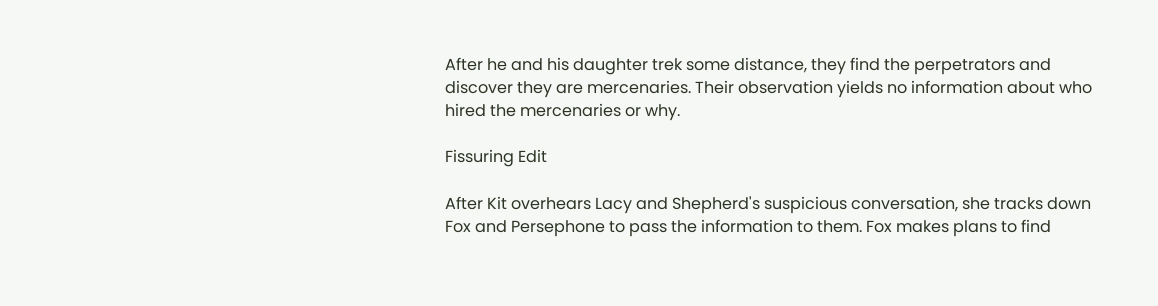After he and his daughter trek some distance, they find the perpetrators and discover they are mercenaries. Their observation yields no information about who hired the mercenaries or why.

Fissuring Edit

After Kit overhears Lacy and Shepherd's suspicious conversation, she tracks down Fox and Persephone to pass the information to them. Fox makes plans to find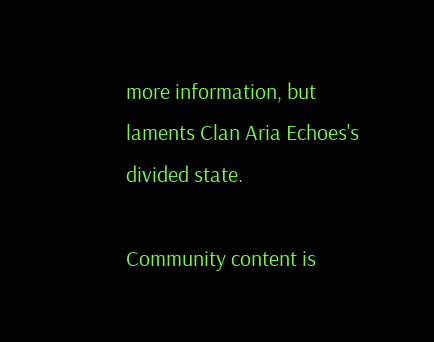more information, but laments Clan Aria Echoes's divided state.

Community content is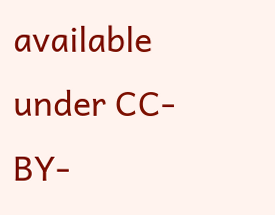available under CC-BY-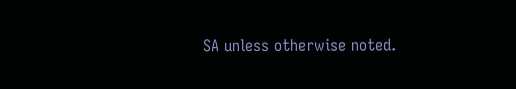SA unless otherwise noted.